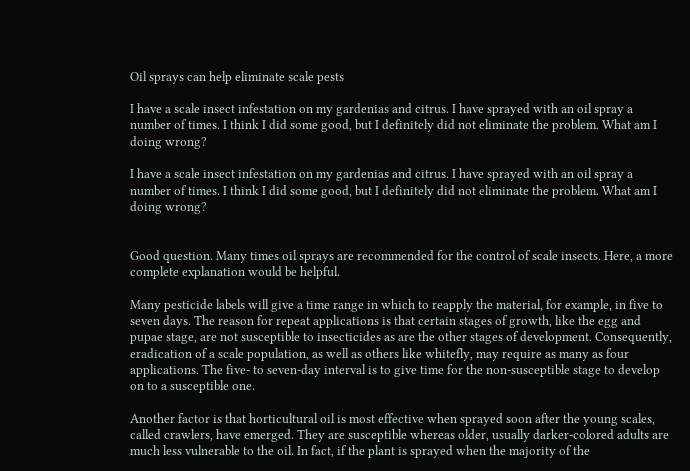Oil sprays can help eliminate scale pests

I have a scale insect infestation on my gardenias and citrus. I have sprayed with an oil spray a number of times. I think I did some good, but I definitely did not eliminate the problem. What am I doing wrong?

I have a scale insect infestation on my gardenias and citrus. I have sprayed with an oil spray a number of times. I think I did some good, but I definitely did not eliminate the problem. What am I doing wrong?


Good question. Many times oil sprays are recommended for the control of scale insects. Here, a more complete explanation would be helpful.

Many pesticide labels will give a time range in which to reapply the material, for example, in five to seven days. The reason for repeat applications is that certain stages of growth, like the egg and pupae stage, are not susceptible to insecticides as are the other stages of development. Consequently, eradication of a scale population, as well as others like whitefly, may require as many as four applications. The five- to seven-day interval is to give time for the non-susceptible stage to develop on to a susceptible one.

Another factor is that horticultural oil is most effective when sprayed soon after the young scales, called crawlers, have emerged. They are susceptible whereas older, usually darker-colored adults are much less vulnerable to the oil. In fact, if the plant is sprayed when the majority of the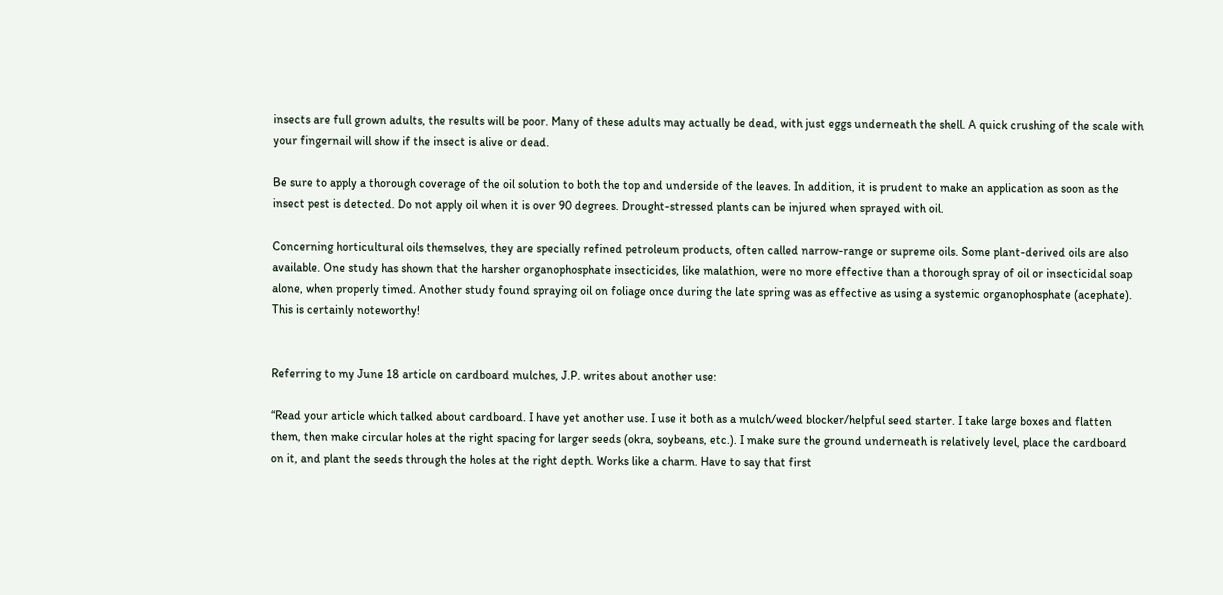insects are full grown adults, the results will be poor. Many of these adults may actually be dead, with just eggs underneath the shell. A quick crushing of the scale with your fingernail will show if the insect is alive or dead.

Be sure to apply a thorough coverage of the oil solution to both the top and underside of the leaves. In addition, it is prudent to make an application as soon as the insect pest is detected. Do not apply oil when it is over 90 degrees. Drought-stressed plants can be injured when sprayed with oil.

Concerning horticultural oils themselves, they are specially refined petroleum products, often called narrow-range or supreme oils. Some plant-derived oils are also available. One study has shown that the harsher organophosphate insecticides, like malathion, were no more effective than a thorough spray of oil or insecticidal soap alone, when properly timed. Another study found spraying oil on foliage once during the late spring was as effective as using a systemic organophosphate (acephate). This is certainly noteworthy!


Referring to my June 18 article on cardboard mulches, J.P. writes about another use:

“Read your article which talked about cardboard. I have yet another use. I use it both as a mulch/weed blocker/helpful seed starter. I take large boxes and flatten them, then make circular holes at the right spacing for larger seeds (okra, soybeans, etc.). I make sure the ground underneath is relatively level, place the cardboard on it, and plant the seeds through the holes at the right depth. Works like a charm. Have to say that first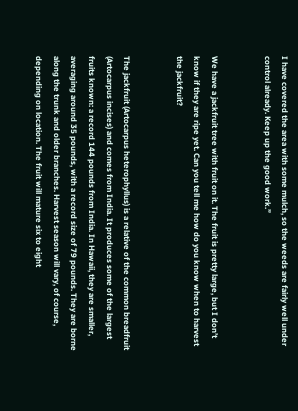I have covered the area with some mulch, so the weeds are fairly well under control already. Keep up the good work.”


We have a jackfruit tree with fruit on it. The fruit is pretty large, but I don’t know if they are ripe yet. Can you tell me how do you know when to harvest the jackfruit?


The jackfruit (Artocarpus heterophyllus) is a relative of the common breadfruit (Artocarpus incises) and comes from India. It produces some of the largest fruits known: a record 144 pounds from India. In Hawaii, they are smaller, averaging around 35 pounds, with a record size of 79 pounds. They are borne along the trunk and older branches. Harvest season will vary, of course, depending on location. The fruit will mature six to eight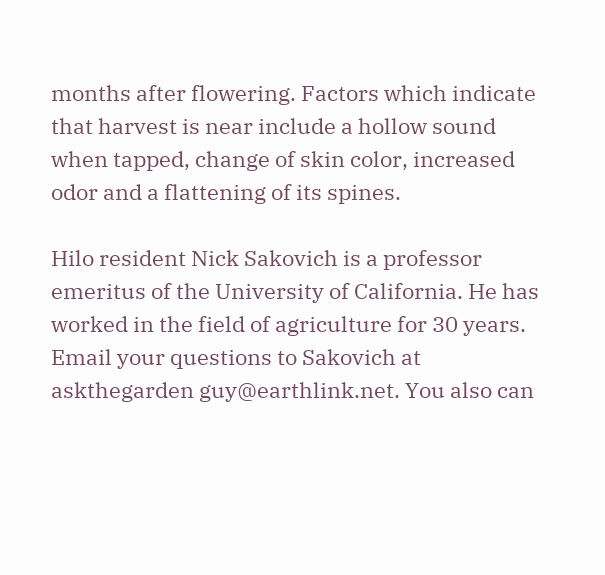months after flowering. Factors which indicate that harvest is near include a hollow sound when tapped, change of skin color, increased odor and a flattening of its spines.

Hilo resident Nick Sakovich is a professor emeritus of the University of California. He has worked in the field of agriculture for 30 years. Email your questions to Sakovich at askthegarden guy@earthlink.net. You also can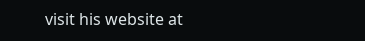visit his website at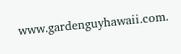www.gardenguyhawaii.com.